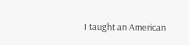I taught an American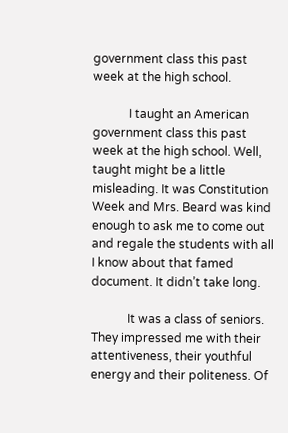government class this past week at the high school.

            I taught an American government class this past week at the high school. Well, taught might be a little misleading. It was Constitution Week and Mrs. Beard was kind enough to ask me to come out and regale the students with all I know about that famed document. It didn’t take long.

            It was a class of seniors. They impressed me with their attentiveness, their youthful energy and their politeness. Of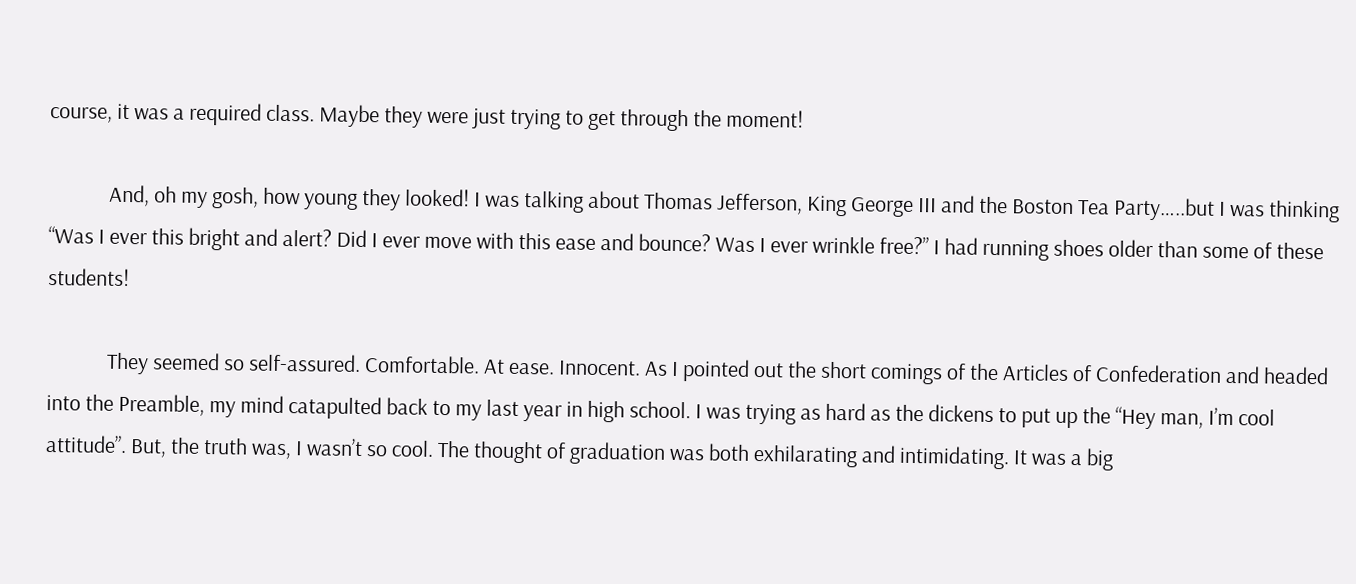course, it was a required class. Maybe they were just trying to get through the moment!

            And, oh my gosh, how young they looked! I was talking about Thomas Jefferson, King George III and the Boston Tea Party…..but I was thinking “Was I ever this bright and alert? Did I ever move with this ease and bounce? Was I ever wrinkle free?” I had running shoes older than some of these students!

            They seemed so self-assured. Comfortable. At ease. Innocent. As I pointed out the short comings of the Articles of Confederation and headed into the Preamble, my mind catapulted back to my last year in high school. I was trying as hard as the dickens to put up the “Hey man, I’m cool attitude”. But, the truth was, I wasn’t so cool. The thought of graduation was both exhilarating and intimidating. It was a big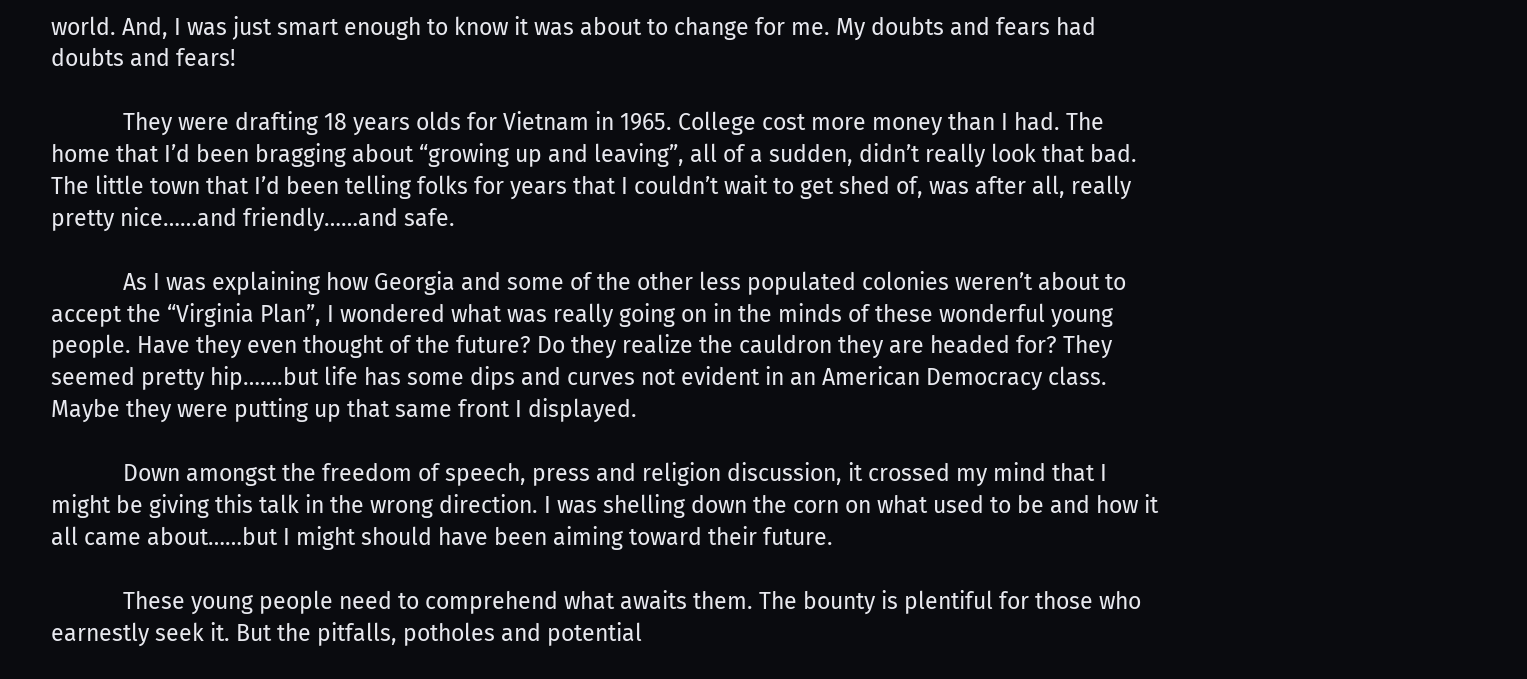world. And, I was just smart enough to know it was about to change for me. My doubts and fears had doubts and fears!

            They were drafting 18 years olds for Vietnam in 1965. College cost more money than I had. The home that I’d been bragging about “growing up and leaving”, all of a sudden, didn’t really look that bad. The little town that I’d been telling folks for years that I couldn’t wait to get shed of, was after all, really pretty nice……and friendly……and safe.

            As I was explaining how Georgia and some of the other less populated colonies weren’t about to accept the “Virginia Plan”, I wondered what was really going on in the minds of these wonderful young people. Have they even thought of the future? Do they realize the cauldron they are headed for? They seemed pretty hip…….but life has some dips and curves not evident in an American Democracy class. Maybe they were putting up that same front I displayed.

            Down amongst the freedom of speech, press and religion discussion, it crossed my mind that I might be giving this talk in the wrong direction. I was shelling down the corn on what used to be and how it all came about……but I might should have been aiming toward their future.

            These young people need to comprehend what awaits them. The bounty is plentiful for those who earnestly seek it. But the pitfalls, potholes and potential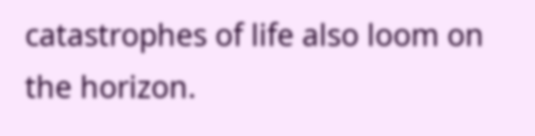catastrophes of life also loom on the horizon.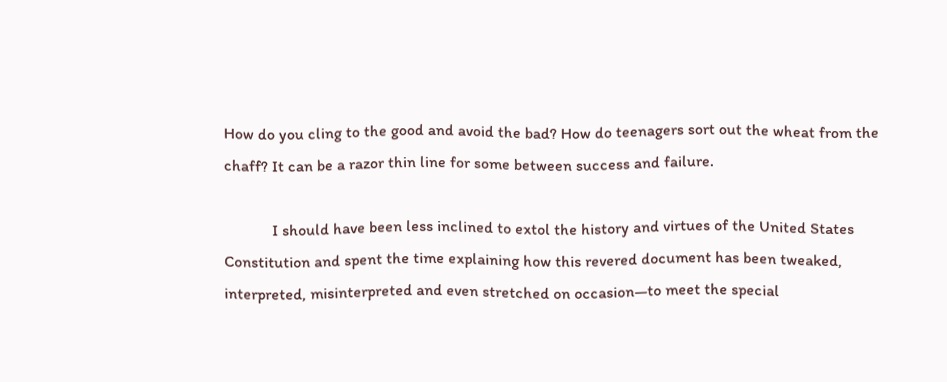How do you cling to the good and avoid the bad? How do teenagers sort out the wheat from the chaff? It can be a razor thin line for some between success and failure.

            I should have been less inclined to extol the history and virtues of the United States Constitution and spent the time explaining how this revered document has been tweaked, interpreted, misinterpreted and even stretched on occasion—to meet the special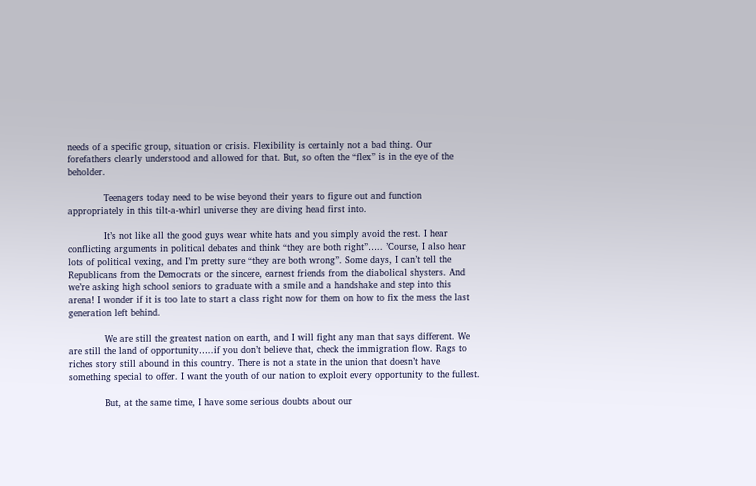needs of a specific group, situation or crisis. Flexibility is certainly not a bad thing. Our forefathers clearly understood and allowed for that. But, so often the “flex” is in the eye of the beholder.

            Teenagers today need to be wise beyond their years to figure out and function appropriately in this tilt-a-whirl universe they are diving head first into.

            It’s not like all the good guys wear white hats and you simply avoid the rest. I hear conflicting arguments in political debates and think “they are both right”….. ’Course, I also hear lots of political vexing, and I’m pretty sure “they are both wrong”. Some days, I can’t tell the Republicans from the Democrats or the sincere, earnest friends from the diabolical shysters. And we’re asking high school seniors to graduate with a smile and a handshake and step into this arena! I wonder if it is too late to start a class right now for them on how to fix the mess the last generation left behind.

            We are still the greatest nation on earth, and I will fight any man that says different. We are still the land of opportunity…..if you don’t believe that, check the immigration flow. Rags to riches story still abound in this country. There is not a state in the union that doesn’t have something special to offer. I want the youth of our nation to exploit every opportunity to the fullest.

            But, at the same time, I have some serious doubts about our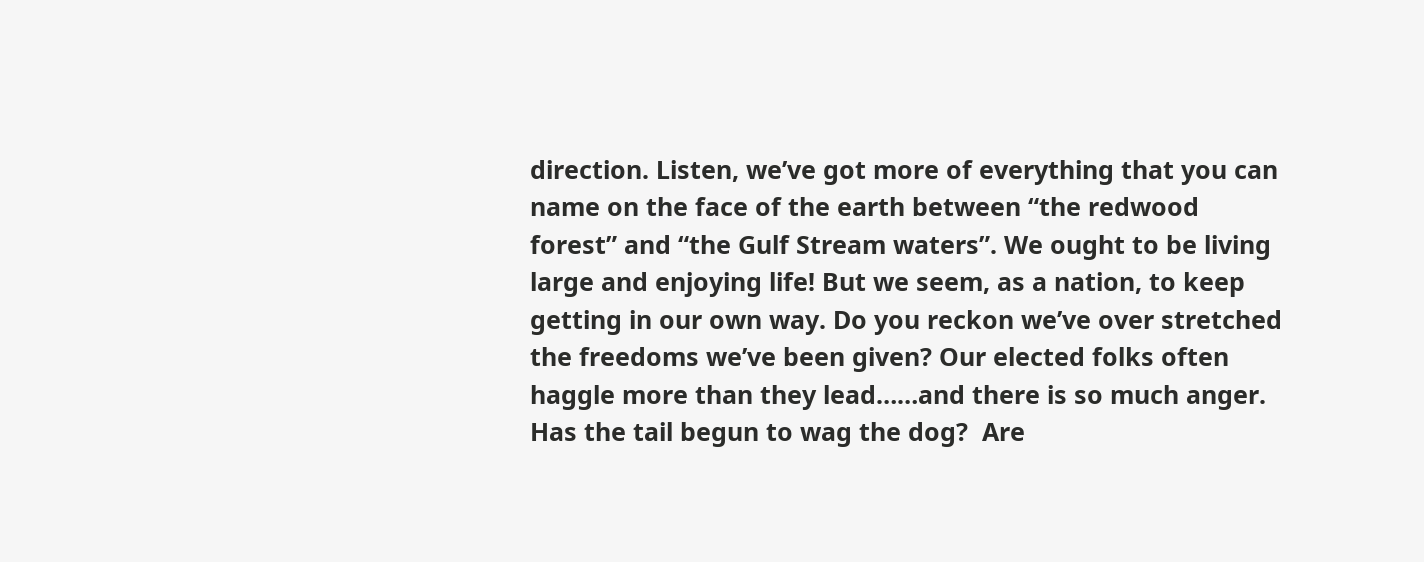direction. Listen, we’ve got more of everything that you can name on the face of the earth between “the redwood forest” and “the Gulf Stream waters”. We ought to be living large and enjoying life! But we seem, as a nation, to keep getting in our own way. Do you reckon we’ve over stretched the freedoms we’ve been given? Our elected folks often haggle more than they lead……and there is so much anger. Has the tail begun to wag the dog?  Are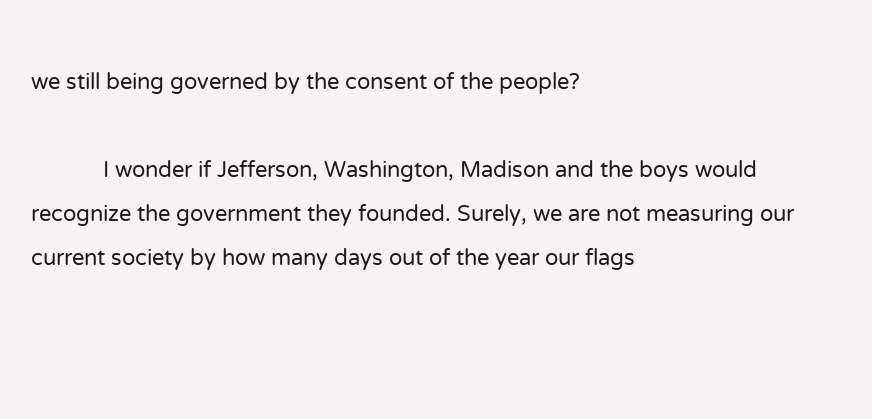we still being governed by the consent of the people?

            I wonder if Jefferson, Washington, Madison and the boys would recognize the government they founded. Surely, we are not measuring our current society by how many days out of the year our flags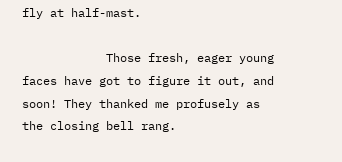fly at half-mast.

            Those fresh, eager young faces have got to figure it out, and soon! They thanked me profusely as the closing bell rang.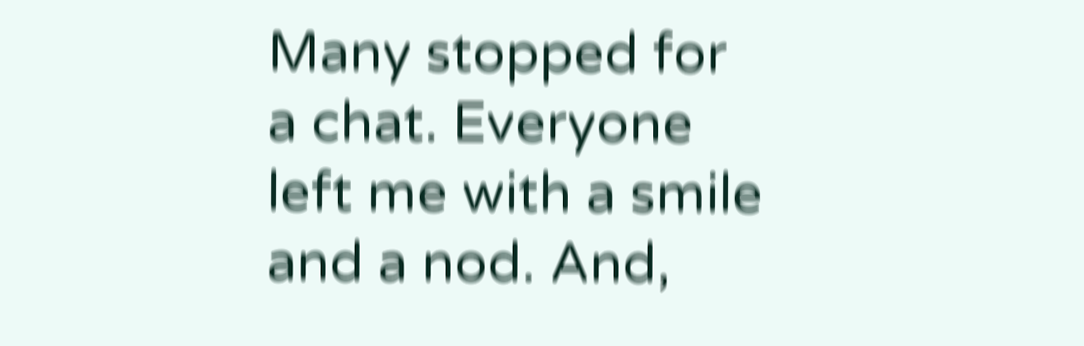Many stopped for a chat. Everyone left me with a smile and a nod. And,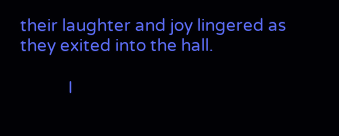their laughter and joy lingered as they exited into the hall.

            I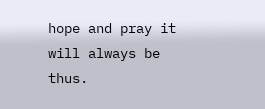hope and pray it will always be thus.